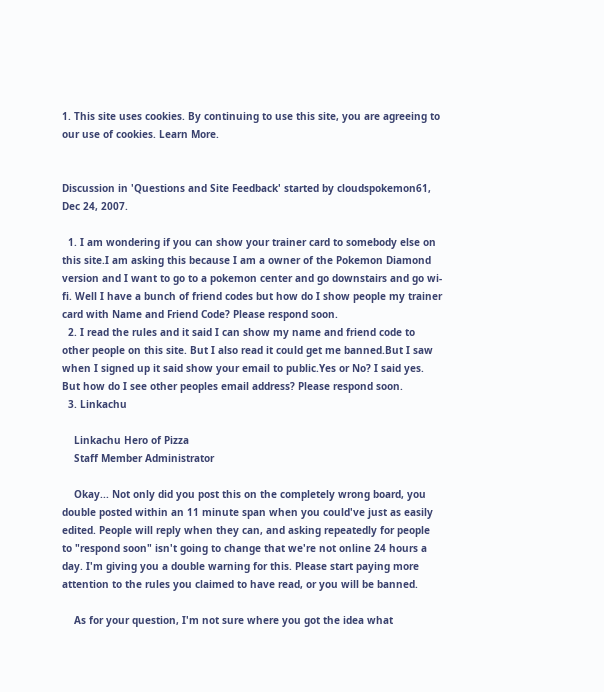1. This site uses cookies. By continuing to use this site, you are agreeing to our use of cookies. Learn More.


Discussion in 'Questions and Site Feedback' started by cloudspokemon61, Dec 24, 2007.

  1. I am wondering if you can show your trainer card to somebody else on this site.I am asking this because I am a owner of the Pokemon Diamond version and I want to go to a pokemon center and go downstairs and go wi-fi. Well I have a bunch of friend codes but how do I show people my trainer card with Name and Friend Code? Please respond soon.
  2. I read the rules and it said I can show my name and friend code to other people on this site. But I also read it could get me banned.But I saw when I signed up it said show your email to public.Yes or No? I said yes. But how do I see other peoples email address? Please respond soon.
  3. Linkachu

    Linkachu Hero of Pizza
    Staff Member Administrator

    Okay... Not only did you post this on the completely wrong board, you double posted within an 11 minute span when you could've just as easily edited. People will reply when they can, and asking repeatedly for people to "respond soon" isn't going to change that we're not online 24 hours a day. I'm giving you a double warning for this. Please start paying more attention to the rules you claimed to have read, or you will be banned.

    As for your question, I'm not sure where you got the idea what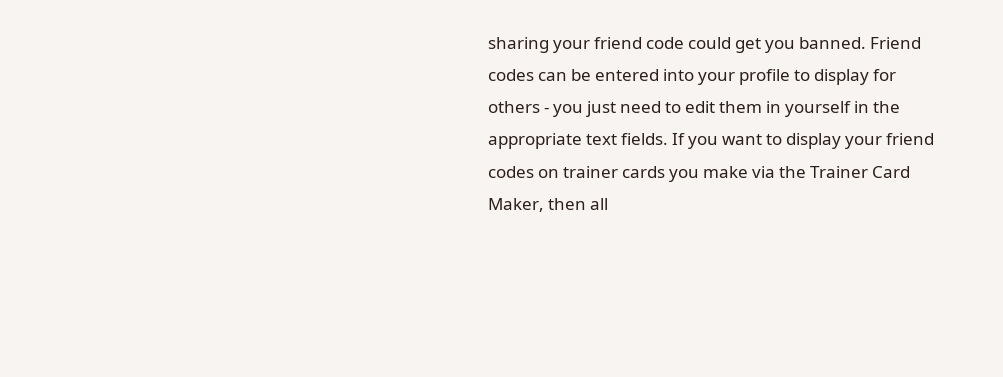sharing your friend code could get you banned. Friend codes can be entered into your profile to display for others - you just need to edit them in yourself in the appropriate text fields. If you want to display your friend codes on trainer cards you make via the Trainer Card Maker, then all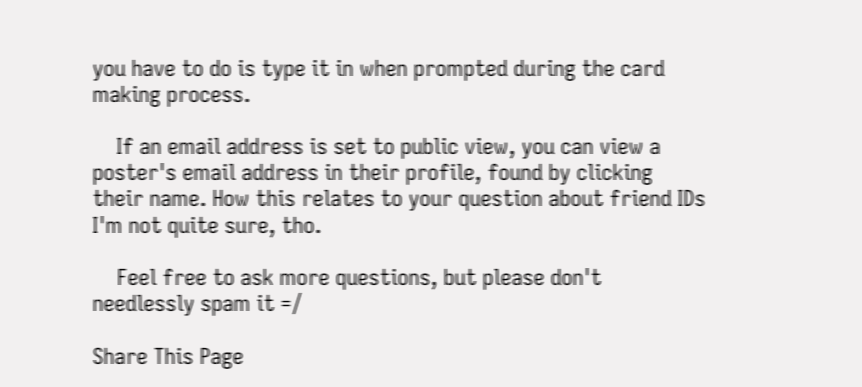you have to do is type it in when prompted during the card making process.

    If an email address is set to public view, you can view a poster's email address in their profile, found by clicking their name. How this relates to your question about friend IDs I'm not quite sure, tho.

    Feel free to ask more questions, but please don't needlessly spam it =/

Share This Page